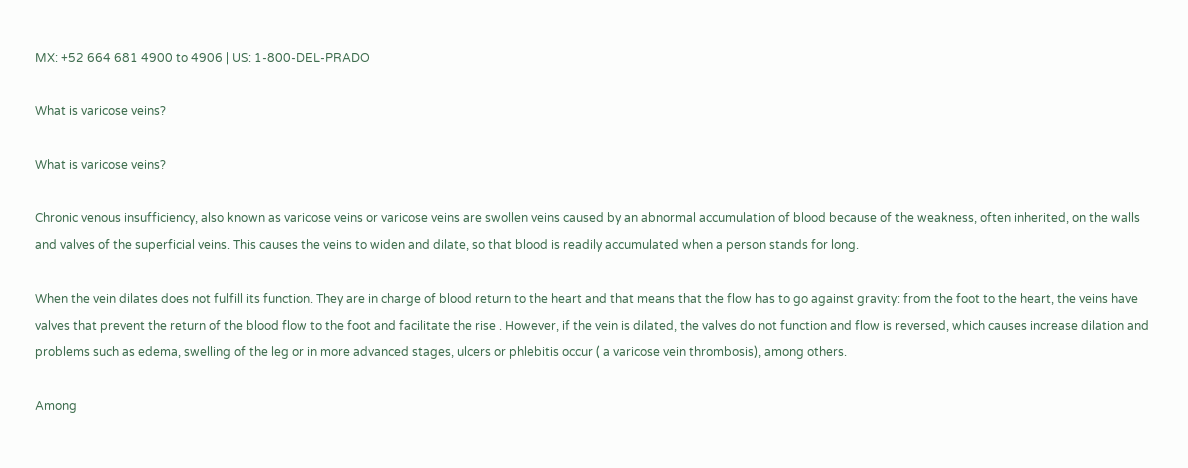MX: +52 664 681 4900 to 4906 | US: 1-800-DEL-PRADO

What is varicose veins?

What is varicose veins?

Chronic venous insufficiency, also known as varicose veins or varicose veins are swollen veins caused by an abnormal accumulation of blood because of the weakness, often inherited, on the walls and valves of the superficial veins. This causes the veins to widen and dilate, so that blood is readily accumulated when a person stands for long.

When the vein dilates does not fulfill its function. They are in charge of blood return to the heart and that means that the flow has to go against gravity: from the foot to the heart, the veins have valves that prevent the return of the blood flow to the foot and facilitate the rise . However, if the vein is dilated, the valves do not function and flow is reversed, which causes increase dilation and problems such as edema, swelling of the leg or in more advanced stages, ulcers or phlebitis occur ( a varicose vein thrombosis), among others.

Among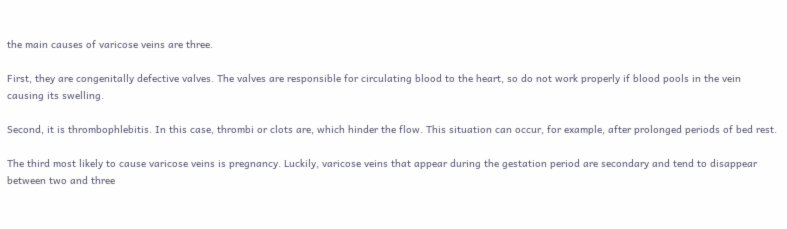the main causes of varicose veins are three.

First, they are congenitally defective valves. The valves are responsible for circulating blood to the heart, so do not work properly if blood pools in the vein causing its swelling.

Second, it is thrombophlebitis. In this case, thrombi or clots are, which hinder the flow. This situation can occur, for example, after prolonged periods of bed rest.

The third most likely to cause varicose veins is pregnancy. Luckily, varicose veins that appear during the gestation period are secondary and tend to disappear between two and three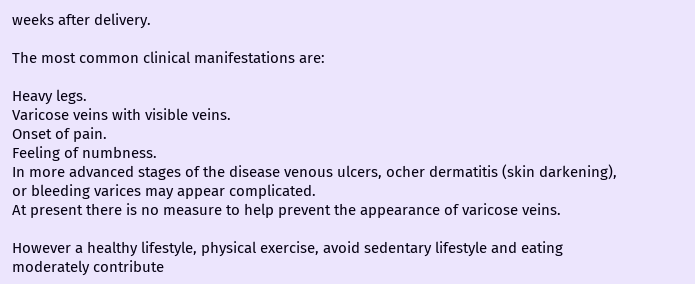weeks after delivery.

The most common clinical manifestations are:

Heavy legs.
Varicose veins with visible veins.
Onset of pain.
Feeling of numbness.
In more advanced stages of the disease venous ulcers, ocher dermatitis (skin darkening), or bleeding varices may appear complicated.
At present there is no measure to help prevent the appearance of varicose veins.

However a healthy lifestyle, physical exercise, avoid sedentary lifestyle and eating moderately contribute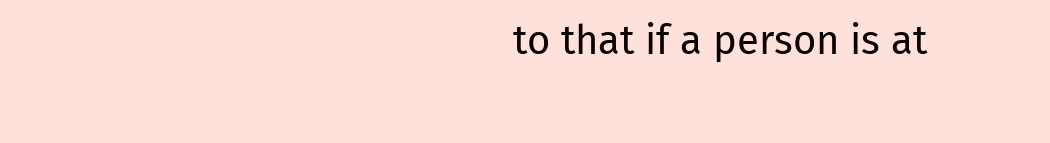to that if a person is at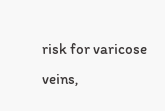risk for varicose veins,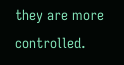they are more controlled.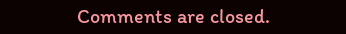Comments are closed.